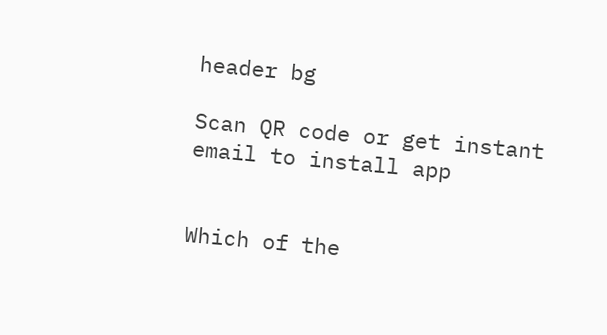header bg

Scan QR code or get instant email to install app


Which of the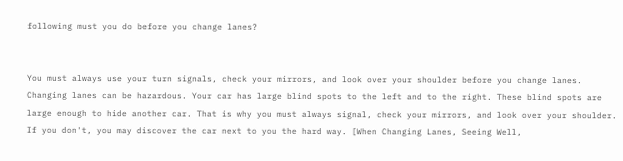following must you do before you change lanes?


You must always use your turn signals, check your mirrors, and look over your shoulder before you change lanes. Changing lanes can be hazardous. Your car has large blind spots to the left and to the right. These blind spots are large enough to hide another car. That is why you must always signal, check your mirrors, and look over your shoulder. If you don't, you may discover the car next to you the hard way. [When Changing Lanes, Seeing Well,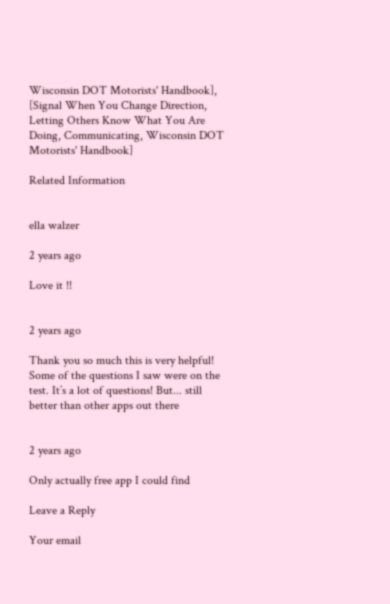Wisconsin DOT Motorists' Handbook], [Signal When You Change Direction, Letting Others Know What You Are Doing, Communicating, Wisconsin DOT Motorists' Handbook]

Related Information


ella walzer

2 years ago

Love it !!


2 years ago

Thank you so much this is very helpful! Some of the questions I saw were on the test. It’s a lot of questions! But... still better than other apps out there


2 years ago

Only actually free app I could find

Leave a Reply

Your email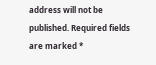address will not be published. Required fields are marked *